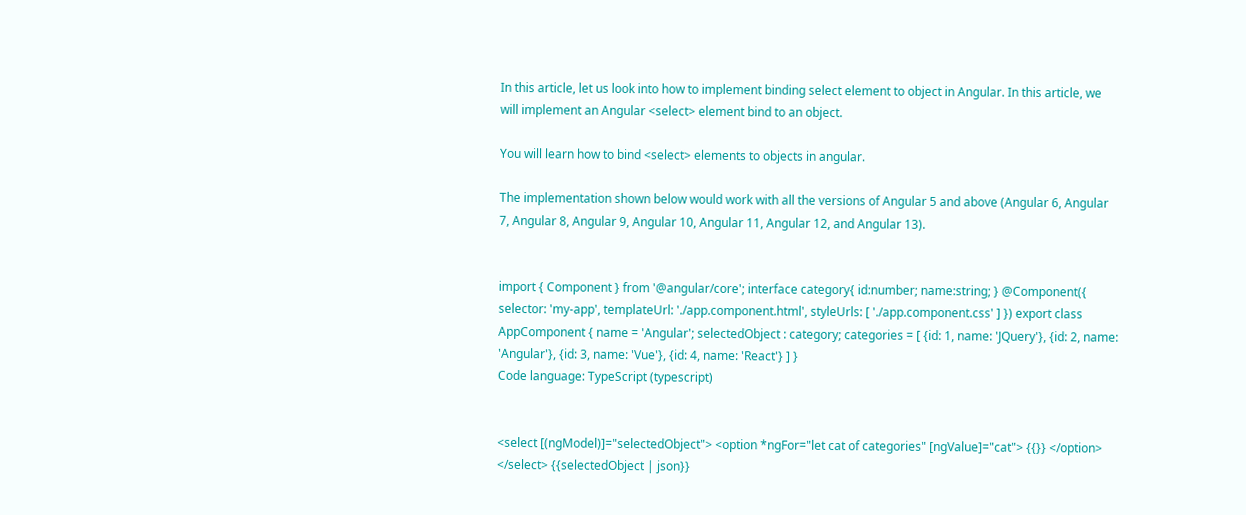In this article, let us look into how to implement binding select element to object in Angular. In this article, we will implement an Angular <select> element bind to an object.

You will learn how to bind <select> elements to objects in angular.

The implementation shown below would work with all the versions of Angular 5 and above (Angular 6, Angular 7, Angular 8, Angular 9, Angular 10, Angular 11, Angular 12, and Angular 13).


import { Component } from '@angular/core'; interface category{ id:number; name:string; } @Component({ selector: 'my-app', templateUrl: './app.component.html', styleUrls: [ './app.component.css' ] }) export class AppComponent { name = 'Angular'; selectedObject : category; categories = [ {id: 1, name: 'JQuery'}, {id: 2, name: 'Angular'}, {id: 3, name: 'Vue'}, {id: 4, name: 'React'} ] }
Code language: TypeScript (typescript)


<select [(ngModel)]="selectedObject"> <option *ngFor="let cat of categories" [ngValue]="cat"> {{}} </option> </select> {{selectedObject | json}}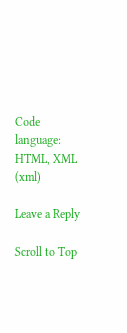Code language: HTML, XML (xml)

Leave a Reply

Scroll to Top